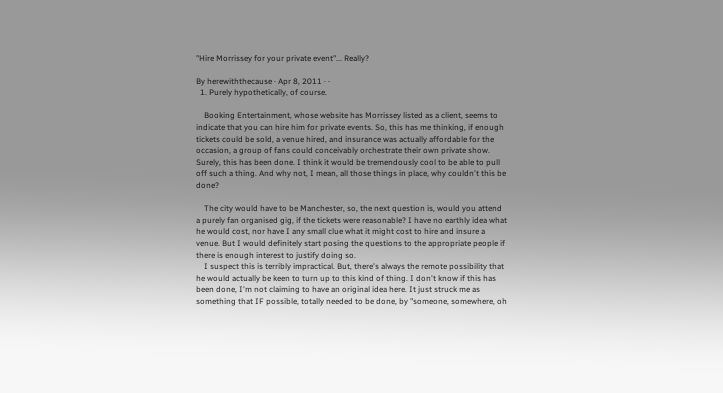"Hire Morrissey for your private event"... Really?

By herewiththecause · Apr 8, 2011 · ·
  1. Purely hypothetically, of course.

    Booking Entertainment, whose website has Morrissey listed as a client, seems to indicate that you can hire him for private events. So, this has me thinking, if enough tickets could be sold, a venue hired, and insurance was actually affordable for the occasion, a group of fans could conceivably orchestrate their own private show. Surely, this has been done. I think it would be tremendously cool to be able to pull off such a thing. And why not, I mean, all those things in place, why couldn't this be done?

    The city would have to be Manchester, so, the next question is, would you attend a purely fan organised gig, if the tickets were reasonable? I have no earthly idea what he would cost, nor have I any small clue what it might cost to hire and insure a venue. But I would definitely start posing the questions to the appropriate people if there is enough interest to justify doing so.
    I suspect this is terribly impractical. But, there's always the remote possibility that he would actually be keen to turn up to this kind of thing. I don't know if this has been done, I'm not claiming to have an original idea here. It just struck me as something that IF possible, totally needed to be done, by "someone, somewhere, oh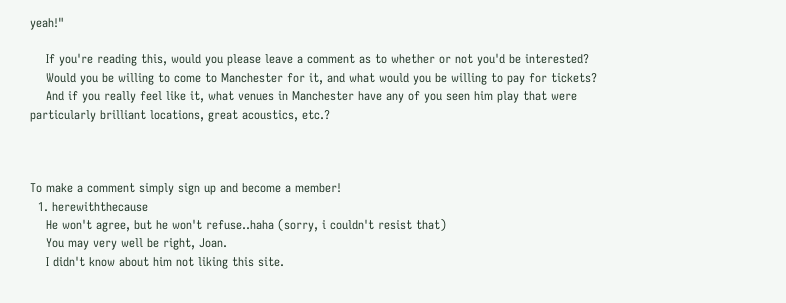yeah!"

    If you're reading this, would you please leave a comment as to whether or not you'd be interested?
    Would you be willing to come to Manchester for it, and what would you be willing to pay for tickets?
    And if you really feel like it, what venues in Manchester have any of you seen him play that were particularly brilliant locations, great acoustics, etc.?



To make a comment simply sign up and become a member!
  1. herewiththecause
    He won't agree, but he won't refuse..haha (sorry, i couldn't resist that)
    You may very well be right, Joan.
    I didn't know about him not liking this site.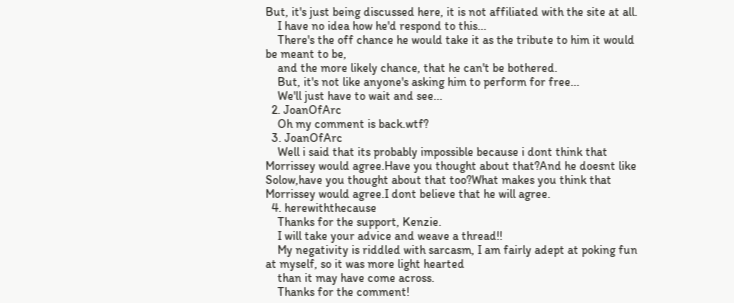But, it's just being discussed here, it is not affiliated with the site at all.
    I have no idea how he'd respond to this...
    There's the off chance he would take it as the tribute to him it would be meant to be,
    and the more likely chance, that he can't be bothered.
    But, it's not like anyone's asking him to perform for free...
    We'll just have to wait and see...
  2. JoanOfArc
    Oh my comment is back.wtf?
  3. JoanOfArc
    Well i said that its probably impossible because i dont think that Morrissey would agree.Have you thought about that?And he doesnt like Solow,have you thought about that too?What makes you think that Morrissey would agree.I dont believe that he will agree.
  4. herewiththecause
    Thanks for the support, Kenzie.
    I will take your advice and weave a thread!!
    My negativity is riddled with sarcasm, I am fairly adept at poking fun at myself, so it was more light hearted
    than it may have come across.
    Thanks for the comment!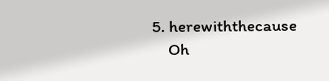5. herewiththecause
    Oh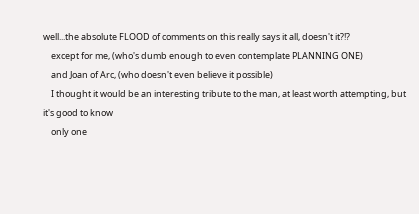well...the absolute FLOOD of comments on this really says it all, doesn't it?!?
    except for me, (who's dumb enough to even contemplate PLANNING ONE)
    and Joan of Arc, (who doesn't even believe it possible)
    I thought it would be an interesting tribute to the man, at least worth attempting, but it's good to know
    only one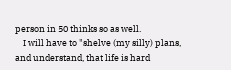person in 50 thinks so as well.
    I will have to "shelve (my silly) plans, and understand, that life is hard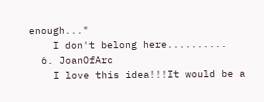enough..."
    I don't belong here..........
  6. JoanOfArc
    I love this idea!!!It would be a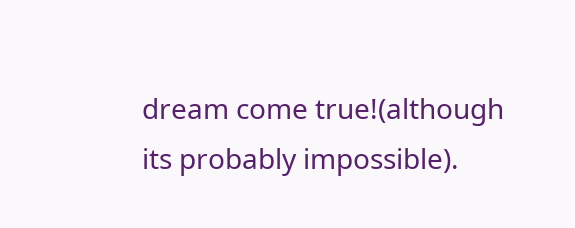dream come true!(although its probably impossible).